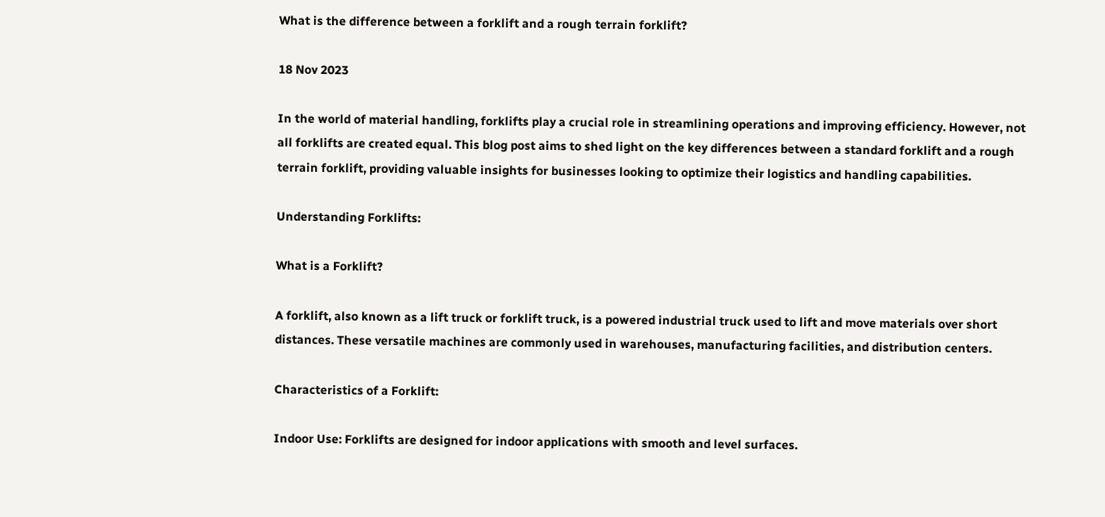What is the difference between a forklift and a rough terrain forklift?

18 Nov 2023

In the world of material handling, forklifts play a crucial role in streamlining operations and improving efficiency. However, not all forklifts are created equal. This blog post aims to shed light on the key differences between a standard forklift and a rough terrain forklift, providing valuable insights for businesses looking to optimize their logistics and handling capabilities.

Understanding Forklifts:

What is a Forklift?

A forklift, also known as a lift truck or forklift truck, is a powered industrial truck used to lift and move materials over short distances. These versatile machines are commonly used in warehouses, manufacturing facilities, and distribution centers.

Characteristics of a Forklift:

Indoor Use: Forklifts are designed for indoor applications with smooth and level surfaces.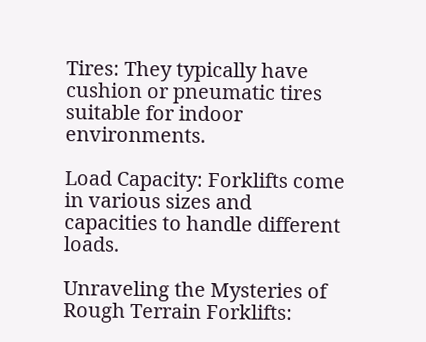Tires: They typically have cushion or pneumatic tires suitable for indoor environments.

Load Capacity: Forklifts come in various sizes and capacities to handle different loads.

Unraveling the Mysteries of Rough Terrain Forklifts: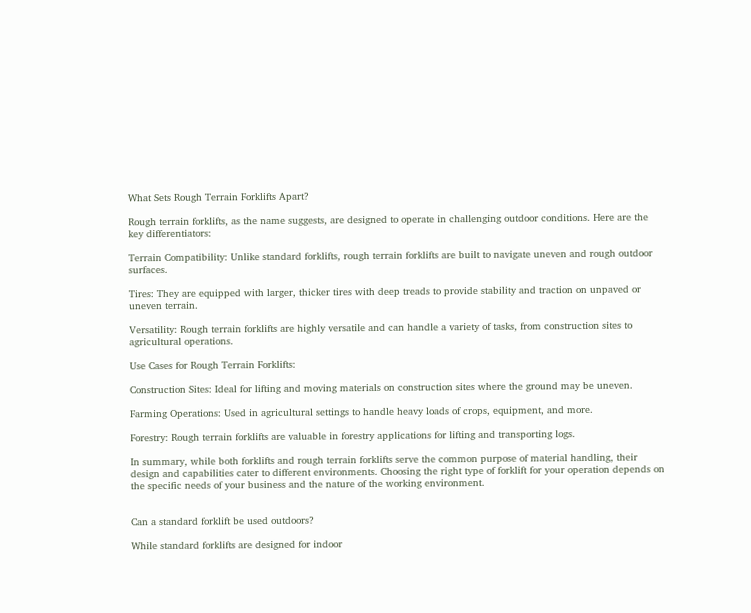What Sets Rough Terrain Forklifts Apart?

Rough terrain forklifts, as the name suggests, are designed to operate in challenging outdoor conditions. Here are the key differentiators:

Terrain Compatibility: Unlike standard forklifts, rough terrain forklifts are built to navigate uneven and rough outdoor surfaces.

Tires: They are equipped with larger, thicker tires with deep treads to provide stability and traction on unpaved or uneven terrain.

Versatility: Rough terrain forklifts are highly versatile and can handle a variety of tasks, from construction sites to agricultural operations.

Use Cases for Rough Terrain Forklifts:

Construction Sites: Ideal for lifting and moving materials on construction sites where the ground may be uneven.

Farming Operations: Used in agricultural settings to handle heavy loads of crops, equipment, and more.

Forestry: Rough terrain forklifts are valuable in forestry applications for lifting and transporting logs.

In summary, while both forklifts and rough terrain forklifts serve the common purpose of material handling, their design and capabilities cater to different environments. Choosing the right type of forklift for your operation depends on the specific needs of your business and the nature of the working environment.


Can a standard forklift be used outdoors?

While standard forklifts are designed for indoor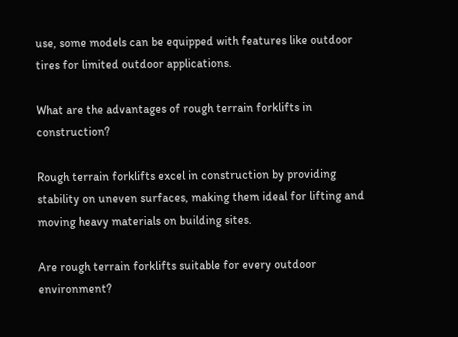use, some models can be equipped with features like outdoor tires for limited outdoor applications.

What are the advantages of rough terrain forklifts in construction?

Rough terrain forklifts excel in construction by providing stability on uneven surfaces, making them ideal for lifting and moving heavy materials on building sites.

Are rough terrain forklifts suitable for every outdoor environment?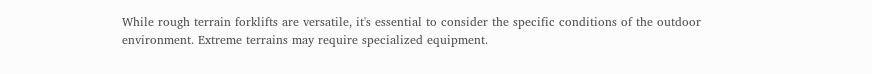While rough terrain forklifts are versatile, it's essential to consider the specific conditions of the outdoor environment. Extreme terrains may require specialized equipment.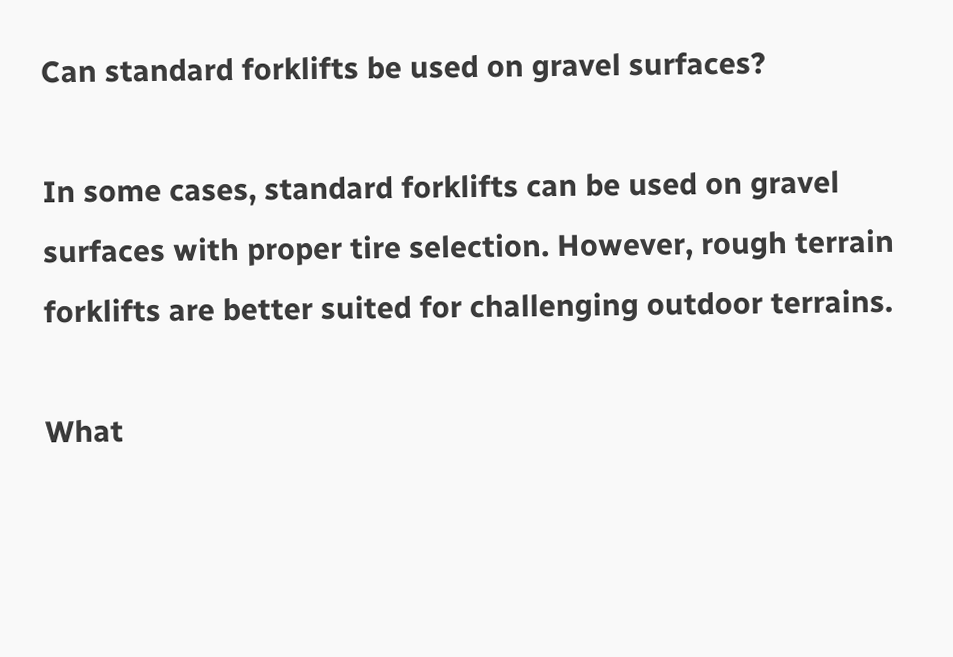Can standard forklifts be used on gravel surfaces?

In some cases, standard forklifts can be used on gravel surfaces with proper tire selection. However, rough terrain forklifts are better suited for challenging outdoor terrains.

What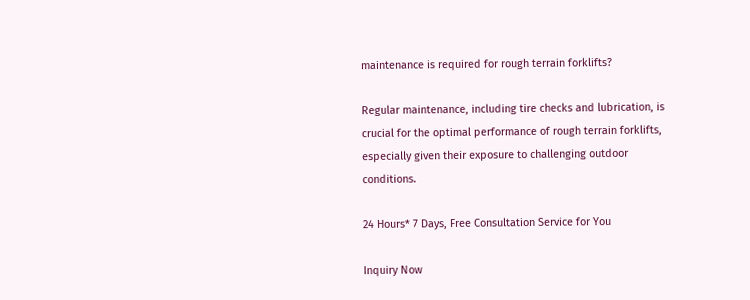maintenance is required for rough terrain forklifts?

Regular maintenance, including tire checks and lubrication, is crucial for the optimal performance of rough terrain forklifts, especially given their exposure to challenging outdoor conditions.

24 Hours* 7 Days, Free Consultation Service for You

Inquiry Now